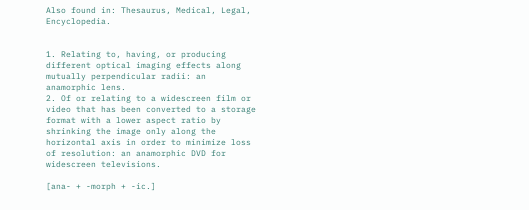Also found in: Thesaurus, Medical, Legal, Encyclopedia.


1. Relating to, having, or producing different optical imaging effects along mutually perpendicular radii: an anamorphic lens.
2. Of or relating to a widescreen film or video that has been converted to a storage format with a lower aspect ratio by shrinking the image only along the horizontal axis in order to minimize loss of resolution: an anamorphic DVD for widescreen televisions.

[ana- + -morph + -ic.]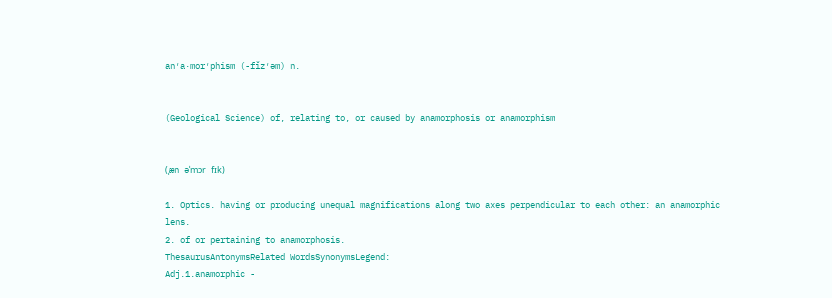an′a·mor′phism (-fĭz′əm) n.


(Geological Science) of, relating to, or caused by anamorphosis or anamorphism


(ˌæn əˈmɔr fɪk)

1. Optics. having or producing unequal magnifications along two axes perpendicular to each other: an anamorphic lens.
2. of or pertaining to anamorphosis.
ThesaurusAntonymsRelated WordsSynonymsLegend:
Adj.1.anamorphic -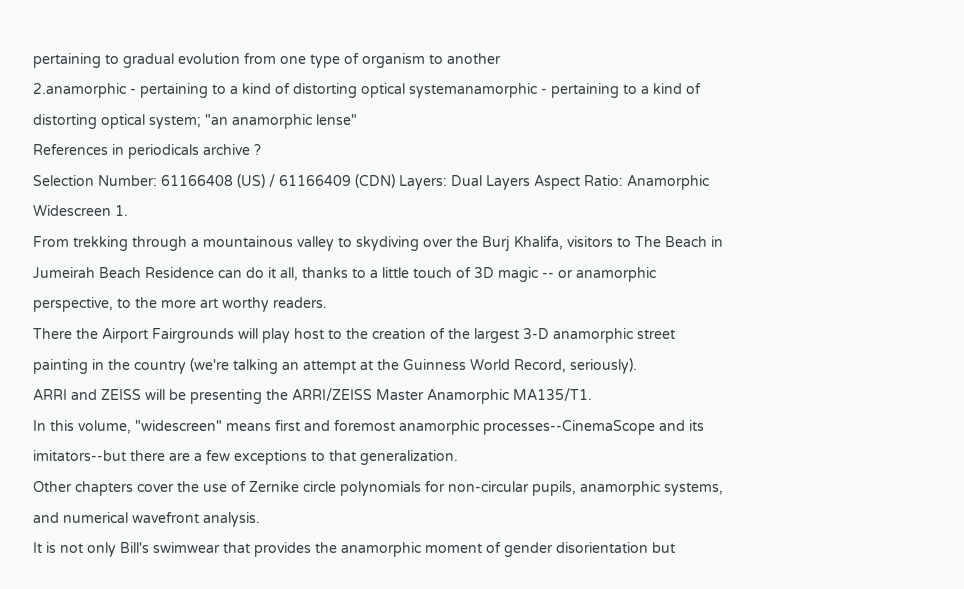pertaining to gradual evolution from one type of organism to another
2.anamorphic - pertaining to a kind of distorting optical systemanamorphic - pertaining to a kind of distorting optical system; "an anamorphic lense"
References in periodicals archive ?
Selection Number: 61166408 (US) / 61166409 (CDN) Layers: Dual Layers Aspect Ratio: Anamorphic Widescreen 1.
From trekking through a mountainous valley to skydiving over the Burj Khalifa, visitors to The Beach in Jumeirah Beach Residence can do it all, thanks to a little touch of 3D magic -- or anamorphic perspective, to the more art worthy readers.
There the Airport Fairgrounds will play host to the creation of the largest 3-D anamorphic street painting in the country (we're talking an attempt at the Guinness World Record, seriously).
ARRI and ZEISS will be presenting the ARRI/ZEISS Master Anamorphic MA135/T1.
In this volume, "widescreen" means first and foremost anamorphic processes--CinemaScope and its imitators--but there are a few exceptions to that generalization.
Other chapters cover the use of Zernike circle polynomials for non-circular pupils, anamorphic systems, and numerical wavefront analysis.
It is not only Bill's swimwear that provides the anamorphic moment of gender disorientation but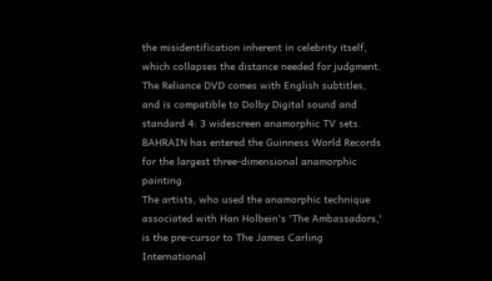the misidentification inherent in celebrity itself, which collapses the distance needed for judgment.
The Reliance DVD comes with English subtitles, and is compatible to Dolby Digital sound and standard 4: 3 widescreen anamorphic TV sets.
BAHRAIN has entered the Guinness World Records for the largest three-dimensional anamorphic painting.
The artists, who used the anamorphic technique associated with Han Holbein's 'The Ambassadors,' is the pre-cursor to The James Carling International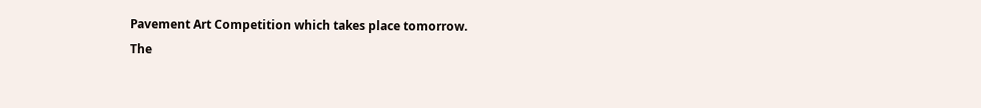Pavement Art Competition which takes place tomorrow.
The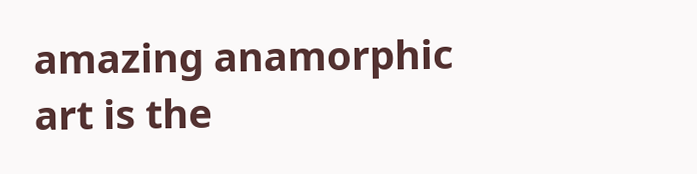amazing anamorphic art is the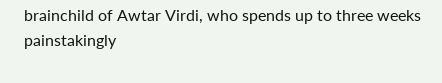brainchild of Awtar Virdi, who spends up to three weeks painstakingly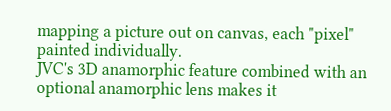mapping a picture out on canvas, each "pixel" painted individually.
JVC's 3D anamorphic feature combined with an optional anamorphic lens makes it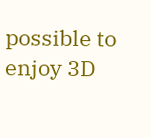possible to enjoy 3D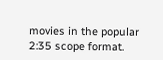movies in the popular 2:35 scope format.